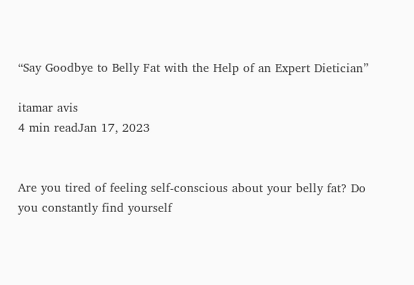“Say Goodbye to Belly Fat with the Help of an Expert Dietician”

itamar avis
4 min readJan 17, 2023


Are you tired of feeling self-conscious about your belly fat? Do you constantly find yourself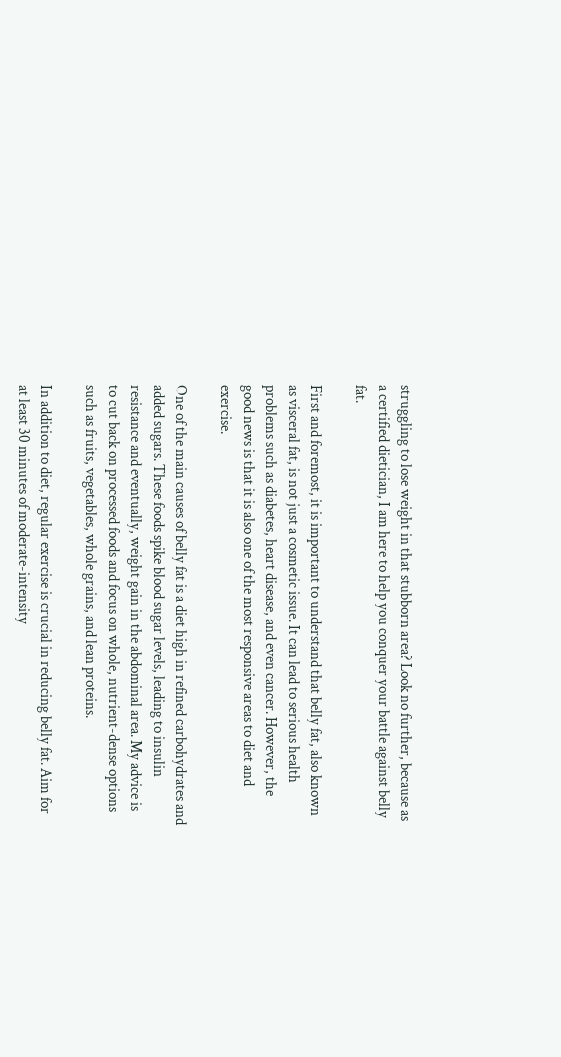struggling to lose weight in that stubborn area? Look no further, because as a certified dietician, I am here to help you conquer your battle against belly fat.

First and foremost, it is important to understand that belly fat, also known as visceral fat, is not just a cosmetic issue. It can lead to serious health problems such as diabetes, heart disease, and even cancer. However, the good news is that it is also one of the most responsive areas to diet and exercise.

One of the main causes of belly fat is a diet high in refined carbohydrates and added sugars. These foods spike blood sugar levels, leading to insulin resistance and eventually, weight gain in the abdominal area. My advice is to cut back on processed foods and focus on whole, nutrient-dense options such as fruits, vegetables, whole grains, and lean proteins.

In addition to diet, regular exercise is crucial in reducing belly fat. Aim for at least 30 minutes of moderate-intensity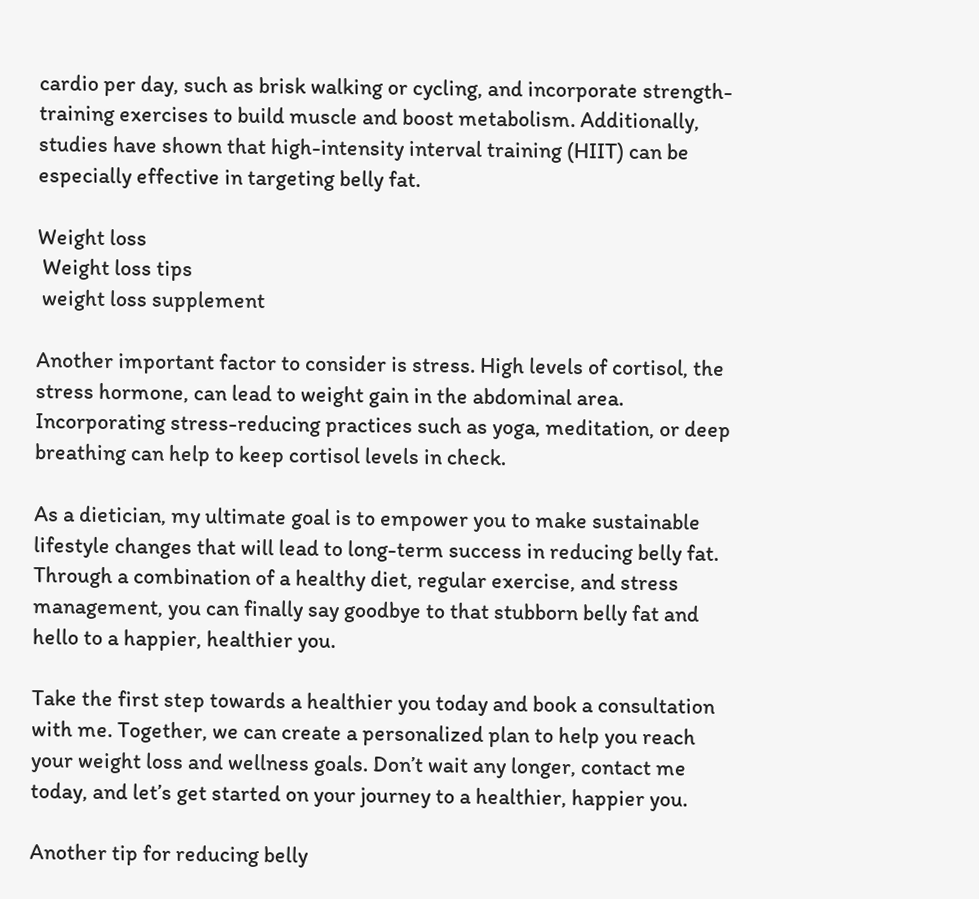cardio per day, such as brisk walking or cycling, and incorporate strength-training exercises to build muscle and boost metabolism. Additionally, studies have shown that high-intensity interval training (HIIT) can be especially effective in targeting belly fat.

Weight loss
 Weight loss tips
 weight loss supplement

Another important factor to consider is stress. High levels of cortisol, the stress hormone, can lead to weight gain in the abdominal area. Incorporating stress-reducing practices such as yoga, meditation, or deep breathing can help to keep cortisol levels in check.

As a dietician, my ultimate goal is to empower you to make sustainable lifestyle changes that will lead to long-term success in reducing belly fat. Through a combination of a healthy diet, regular exercise, and stress management, you can finally say goodbye to that stubborn belly fat and hello to a happier, healthier you.

Take the first step towards a healthier you today and book a consultation with me. Together, we can create a personalized plan to help you reach your weight loss and wellness goals. Don’t wait any longer, contact me today, and let’s get started on your journey to a healthier, happier you.

Another tip for reducing belly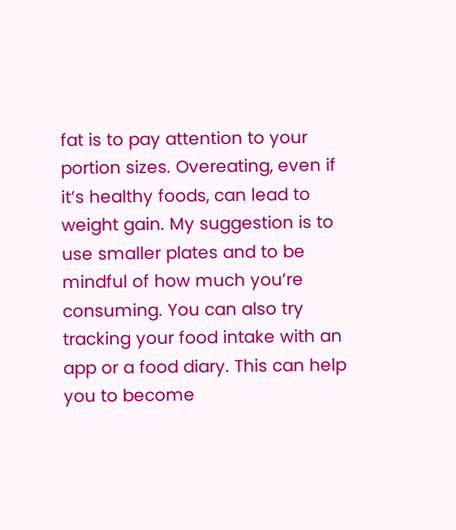fat is to pay attention to your portion sizes. Overeating, even if it’s healthy foods, can lead to weight gain. My suggestion is to use smaller plates and to be mindful of how much you’re consuming. You can also try tracking your food intake with an app or a food diary. This can help you to become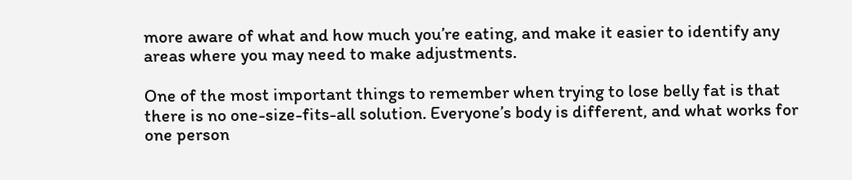more aware of what and how much you’re eating, and make it easier to identify any areas where you may need to make adjustments.

One of the most important things to remember when trying to lose belly fat is that there is no one-size-fits-all solution. Everyone’s body is different, and what works for one person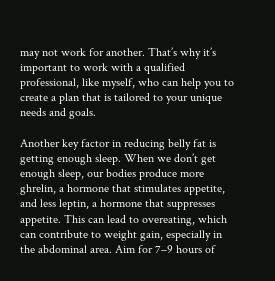may not work for another. That’s why it’s important to work with a qualified professional, like myself, who can help you to create a plan that is tailored to your unique needs and goals.

Another key factor in reducing belly fat is getting enough sleep. When we don’t get enough sleep, our bodies produce more ghrelin, a hormone that stimulates appetite, and less leptin, a hormone that suppresses appetite. This can lead to overeating, which can contribute to weight gain, especially in the abdominal area. Aim for 7–9 hours of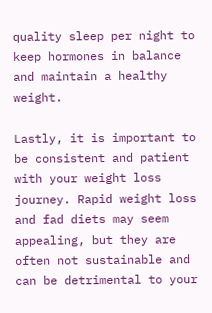quality sleep per night to keep hormones in balance and maintain a healthy weight.

Lastly, it is important to be consistent and patient with your weight loss journey. Rapid weight loss and fad diets may seem appealing, but they are often not sustainable and can be detrimental to your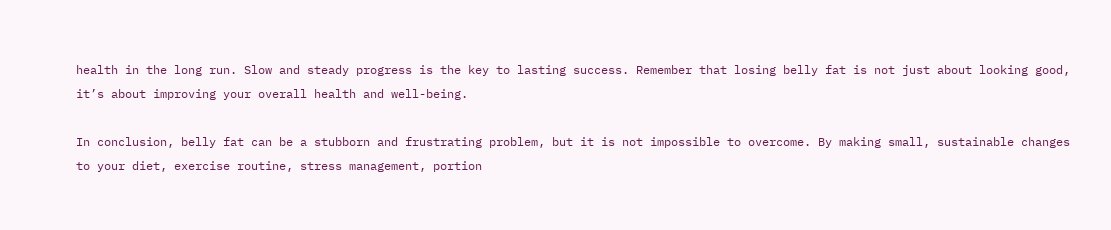health in the long run. Slow and steady progress is the key to lasting success. Remember that losing belly fat is not just about looking good, it’s about improving your overall health and well-being.

In conclusion, belly fat can be a stubborn and frustrating problem, but it is not impossible to overcome. By making small, sustainable changes to your diet, exercise routine, stress management, portion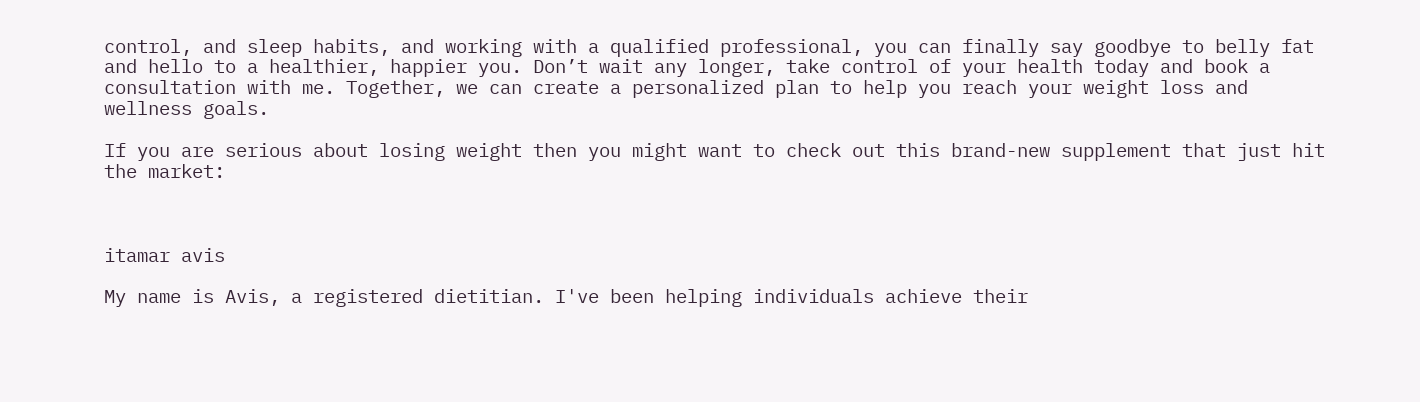control, and sleep habits, and working with a qualified professional, you can finally say goodbye to belly fat and hello to a healthier, happier you. Don’t wait any longer, take control of your health today and book a consultation with me. Together, we can create a personalized plan to help you reach your weight loss and wellness goals.

If you are serious about losing weight then you might want to check out this brand-new supplement that just hit the market:



itamar avis

My name is Avis, a registered dietitian. I've been helping individuals achieve their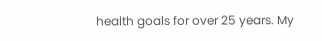health goals for over 25 years. My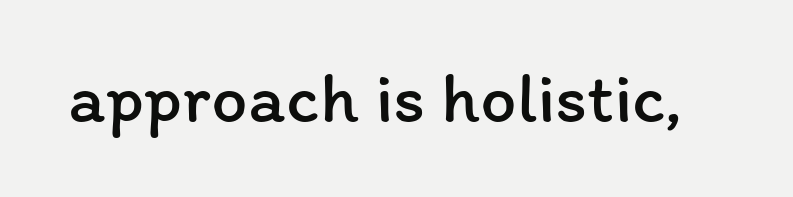approach is holistic,